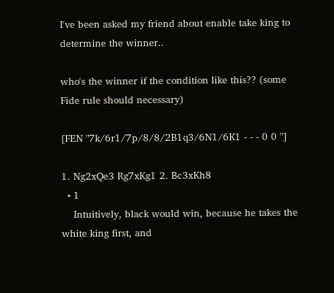I've been asked my friend about enable take king to determine the winner..

who's the winner if the condition like this?? (some Fide rule should necessary)

[FEN "7k/6r1/7p/8/8/2B1q3/6N1/6K1 - - - 0 0 "]

1. Ng2xQe3 Rg7xKg1 2. Bc3xKh8
  • 1
    Intuitively, black would win, because he takes the white king first, and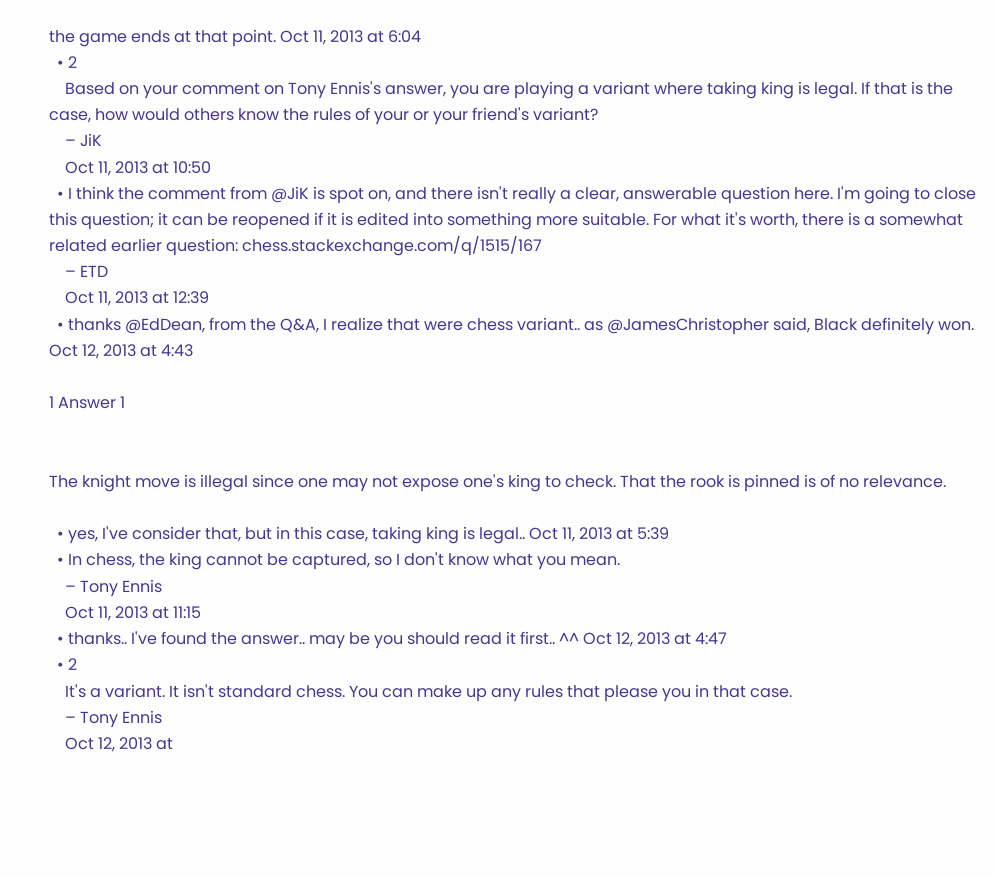the game ends at that point. Oct 11, 2013 at 6:04
  • 2
    Based on your comment on Tony Ennis's answer, you are playing a variant where taking king is legal. If that is the case, how would others know the rules of your or your friend's variant?
    – JiK
    Oct 11, 2013 at 10:50
  • I think the comment from @JiK is spot on, and there isn't really a clear, answerable question here. I'm going to close this question; it can be reopened if it is edited into something more suitable. For what it's worth, there is a somewhat related earlier question: chess.stackexchange.com/q/1515/167
    – ETD
    Oct 11, 2013 at 12:39
  • thanks @EdDean, from the Q&A, I realize that were chess variant.. as @JamesChristopher said, Black definitely won. Oct 12, 2013 at 4:43

1 Answer 1


The knight move is illegal since one may not expose one's king to check. That the rook is pinned is of no relevance.

  • yes, I've consider that, but in this case, taking king is legal.. Oct 11, 2013 at 5:39
  • In chess, the king cannot be captured, so I don't know what you mean.
    – Tony Ennis
    Oct 11, 2013 at 11:15
  • thanks.. I've found the answer.. may be you should read it first.. ^^ Oct 12, 2013 at 4:47
  • 2
    It's a variant. It isn't standard chess. You can make up any rules that please you in that case.
    – Tony Ennis
    Oct 12, 2013 at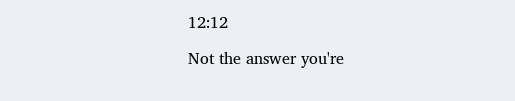12:12

Not the answer you're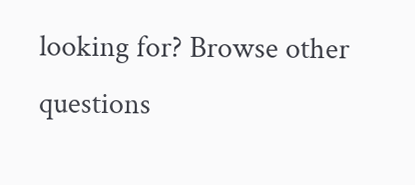looking for? Browse other questions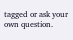tagged or ask your own question.